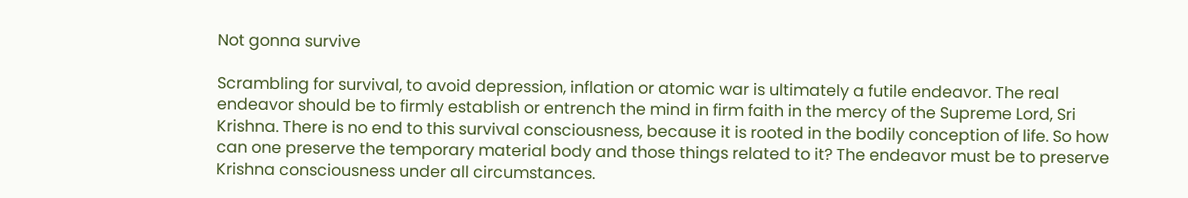Not gonna survive

Scrambling for survival, to avoid depression, inflation or atomic war is ultimately a futile endeavor. The real endeavor should be to firmly establish or entrench the mind in firm faith in the mercy of the Supreme Lord, Sri Krishna. There is no end to this survival consciousness, because it is rooted in the bodily conception of life. So how can one preserve the temporary material body and those things related to it? The endeavor must be to preserve Krishna consciousness under all circumstances.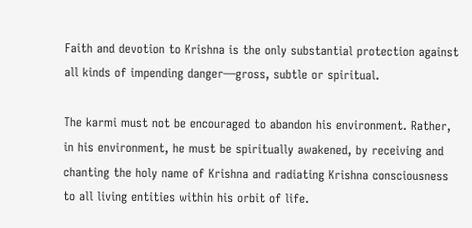Faith and devotion to Krishna is the only substantial protection against all kinds of impending danger—gross, subtle or spiritual.

The karmi must not be encouraged to abandon his environment. Rather, in his environment, he must be spiritually awakened, by receiving and chanting the holy name of Krishna and radiating Krishna consciousness to all living entities within his orbit of life.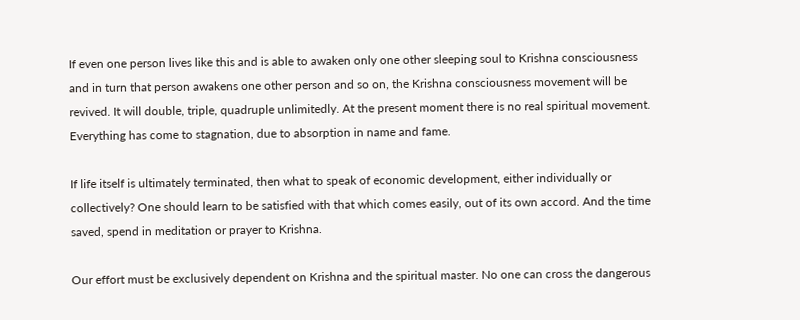If even one person lives like this and is able to awaken only one other sleeping soul to Krishna consciousness and in turn that person awakens one other person and so on, the Krishna consciousness movement will be revived. It will double, triple, quadruple unlimitedly. At the present moment there is no real spiritual movement. Everything has come to stagnation, due to absorption in name and fame.

If life itself is ultimately terminated, then what to speak of economic development, either individually or collectively? One should learn to be satisfied with that which comes easily, out of its own accord. And the time saved, spend in meditation or prayer to Krishna.

Our effort must be exclusively dependent on Krishna and the spiritual master. No one can cross the dangerous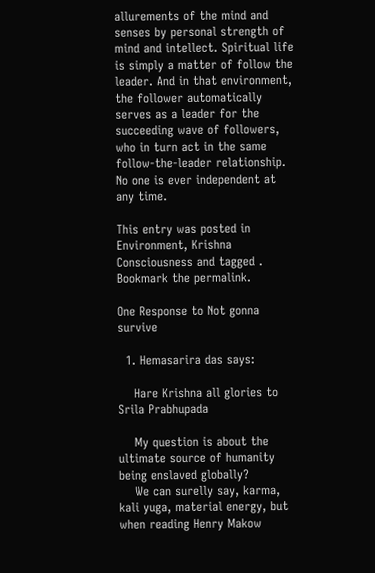allurements of the mind and senses by personal strength of mind and intellect. Spiritual life is simply a matter of follow the leader. And in that environment, the follower automatically serves as a leader for the succeeding wave of followers, who in turn act in the same follow-the-leader relationship. No one is ever independent at any time.

This entry was posted in Environment, Krishna Consciousness and tagged . Bookmark the permalink.

One Response to Not gonna survive

  1. Hemasarira das says:

    Hare Krishna all glories to Srila Prabhupada

    My question is about the ultimate source of humanity being enslaved globally?
    We can surelly say, karma, kali yuga, material energy, but when reading Henry Makow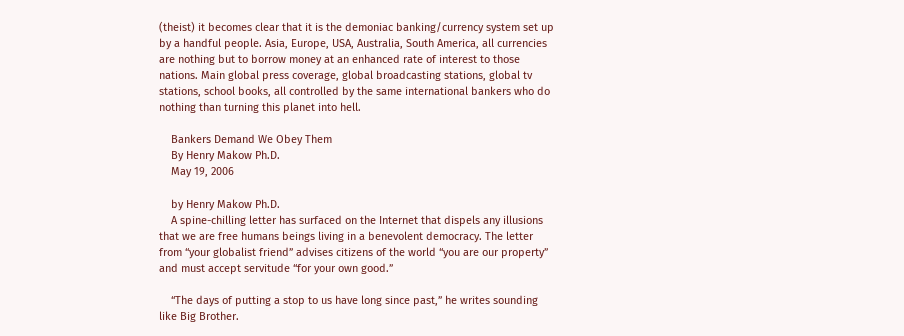(theist) it becomes clear that it is the demoniac banking/currency system set up by a handful people. Asia, Europe, USA, Australia, South America, all currencies are nothing but to borrow money at an enhanced rate of interest to those nations. Main global press coverage, global broadcasting stations, global tv stations, school books, all controlled by the same international bankers who do nothing than turning this planet into hell.

    Bankers Demand We Obey Them
    By Henry Makow Ph.D.
    May 19, 2006

    by Henry Makow Ph.D.
    A spine-chilling letter has surfaced on the Internet that dispels any illusions that we are free humans beings living in a benevolent democracy. The letter from “your globalist friend” advises citizens of the world “you are our property” and must accept servitude “for your own good.”

    “The days of putting a stop to us have long since past,” he writes sounding like Big Brother.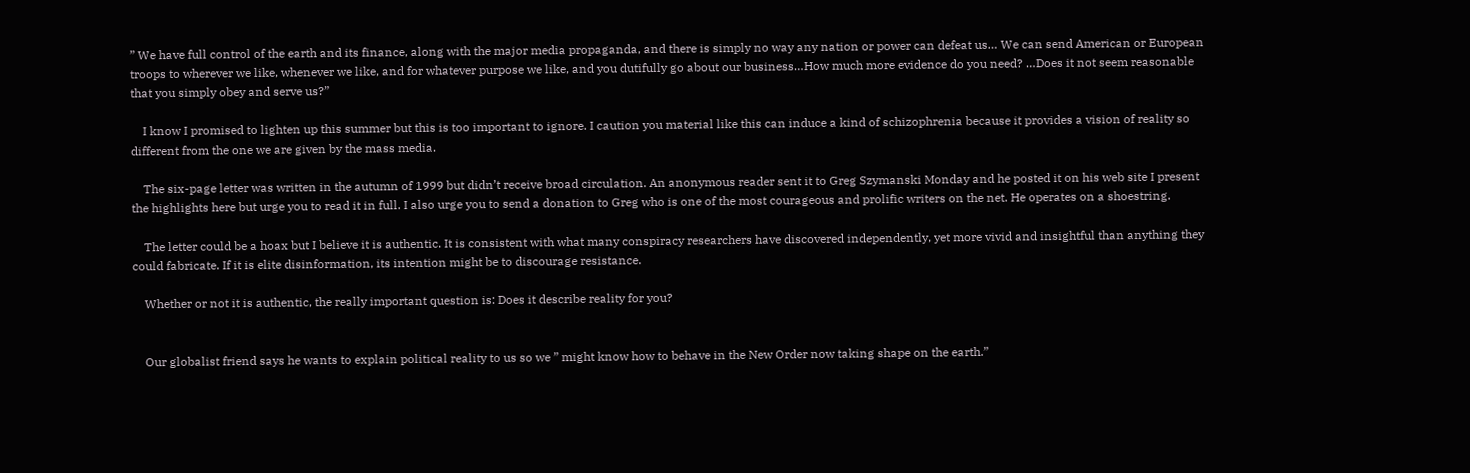” We have full control of the earth and its finance, along with the major media propaganda, and there is simply no way any nation or power can defeat us… We can send American or European troops to wherever we like, whenever we like, and for whatever purpose we like, and you dutifully go about our business…How much more evidence do you need? …Does it not seem reasonable that you simply obey and serve us?”

    I know I promised to lighten up this summer but this is too important to ignore. I caution you material like this can induce a kind of schizophrenia because it provides a vision of reality so different from the one we are given by the mass media.

    The six-page letter was written in the autumn of 1999 but didn’t receive broad circulation. An anonymous reader sent it to Greg Szymanski Monday and he posted it on his web site I present the highlights here but urge you to read it in full. I also urge you to send a donation to Greg who is one of the most courageous and prolific writers on the net. He operates on a shoestring.

    The letter could be a hoax but I believe it is authentic. It is consistent with what many conspiracy researchers have discovered independently, yet more vivid and insightful than anything they could fabricate. If it is elite disinformation, its intention might be to discourage resistance.

    Whether or not it is authentic, the really important question is: Does it describe reality for you?


    Our globalist friend says he wants to explain political reality to us so we ” might know how to behave in the New Order now taking shape on the earth.”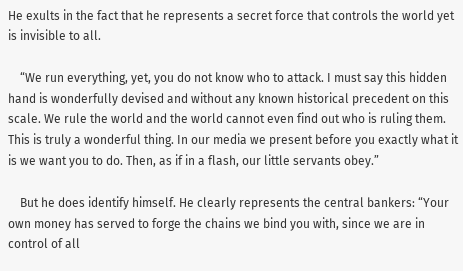He exults in the fact that he represents a secret force that controls the world yet is invisible to all.

    “We run everything, yet, you do not know who to attack. I must say this hidden hand is wonderfully devised and without any known historical precedent on this scale. We rule the world and the world cannot even find out who is ruling them. This is truly a wonderful thing. In our media we present before you exactly what it is we want you to do. Then, as if in a flash, our little servants obey.”

    But he does identify himself. He clearly represents the central bankers: “Your own money has served to forge the chains we bind you with, since we are in control of all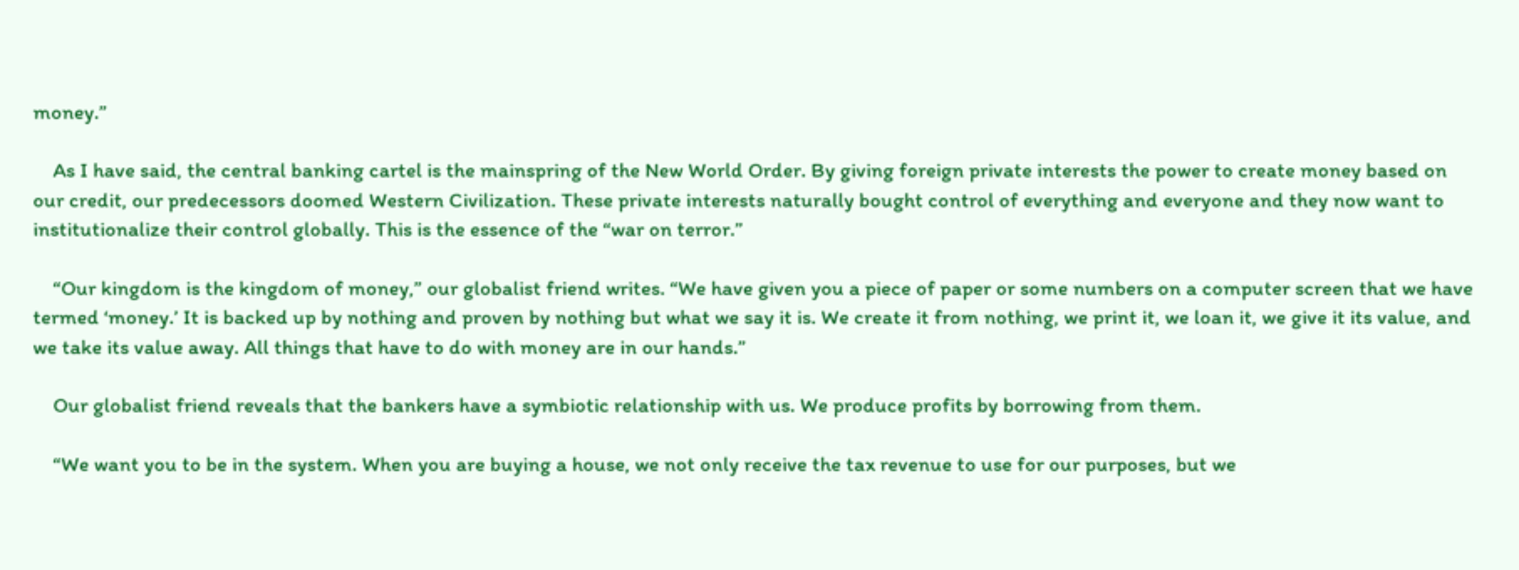money.”

    As I have said, the central banking cartel is the mainspring of the New World Order. By giving foreign private interests the power to create money based on our credit, our predecessors doomed Western Civilization. These private interests naturally bought control of everything and everyone and they now want to institutionalize their control globally. This is the essence of the “war on terror.”

    “Our kingdom is the kingdom of money,” our globalist friend writes. “We have given you a piece of paper or some numbers on a computer screen that we have termed ‘money.’ It is backed up by nothing and proven by nothing but what we say it is. We create it from nothing, we print it, we loan it, we give it its value, and we take its value away. All things that have to do with money are in our hands.”

    Our globalist friend reveals that the bankers have a symbiotic relationship with us. We produce profits by borrowing from them.

    “We want you to be in the system. When you are buying a house, we not only receive the tax revenue to use for our purposes, but we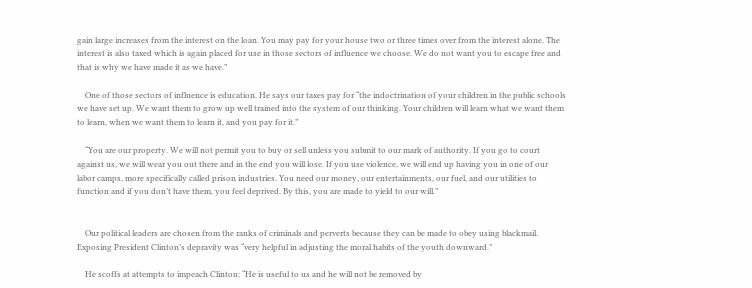gain large increases from the interest on the loan. You may pay for your house two or three times over from the interest alone. The interest is also taxed which is again placed for use in those sectors of influence we choose. We do not want you to escape free and that is why we have made it as we have.”

    One of those sectors of influence is education. He says our taxes pay for “the indoctrination of your children in the public schools we have set up. We want them to grow up well trained into the system of our thinking. Your children will learn what we want them to learn, when we want them to learn it, and you pay for it.”

    “You are our property. We will not permit you to buy or sell unless you submit to our mark of authority. If you go to court against us, we will wear you out there and in the end you will lose. If you use violence, we will end up having you in one of our labor camps, more specifically called prison industries. You need our money, our entertainments, our fuel, and our utilities to function and if you don’t have them, you feel deprived. By this, you are made to yield to our will.”


    Our political leaders are chosen from the ranks of criminals and perverts because they can be made to obey using blackmail. Exposing President Clinton’s depravity was “very helpful in adjusting the moral habits of the youth downward.”

    He scoffs at attempts to impeach Clinton: “He is useful to us and he will not be removed by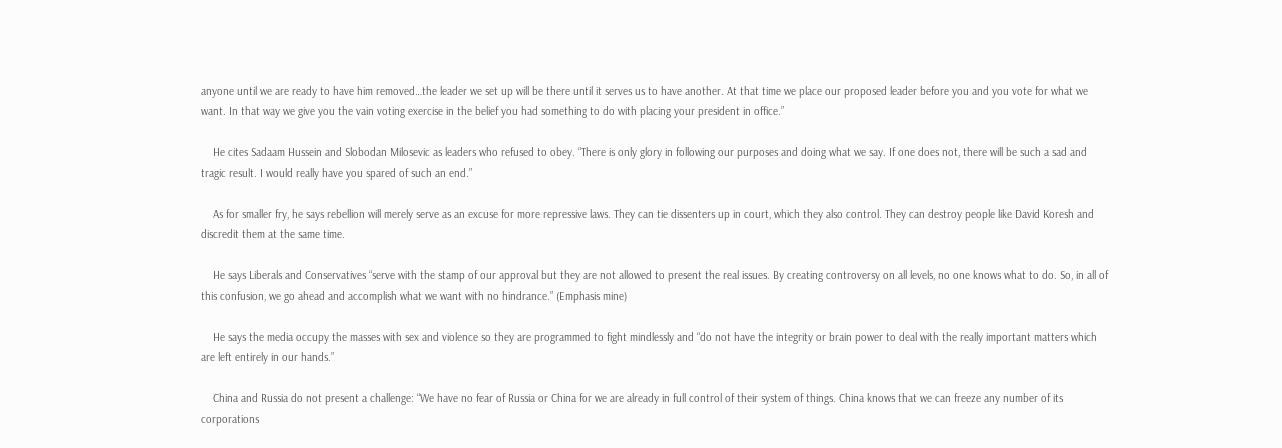anyone until we are ready to have him removed…the leader we set up will be there until it serves us to have another. At that time we place our proposed leader before you and you vote for what we want. In that way we give you the vain voting exercise in the belief you had something to do with placing your president in office.”

    He cites Sadaam Hussein and Slobodan Milosevic as leaders who refused to obey. “There is only glory in following our purposes and doing what we say. If one does not, there will be such a sad and tragic result. I would really have you spared of such an end.”

    As for smaller fry, he says rebellion will merely serve as an excuse for more repressive laws. They can tie dissenters up in court, which they also control. They can destroy people like David Koresh and discredit them at the same time.

    He says Liberals and Conservatives “serve with the stamp of our approval but they are not allowed to present the real issues. By creating controversy on all levels, no one knows what to do. So, in all of this confusion, we go ahead and accomplish what we want with no hindrance.” (Emphasis mine)

    He says the media occupy the masses with sex and violence so they are programmed to fight mindlessly and “do not have the integrity or brain power to deal with the really important matters which are left entirely in our hands.”

    China and Russia do not present a challenge: “We have no fear of Russia or China for we are already in full control of their system of things. China knows that we can freeze any number of its corporations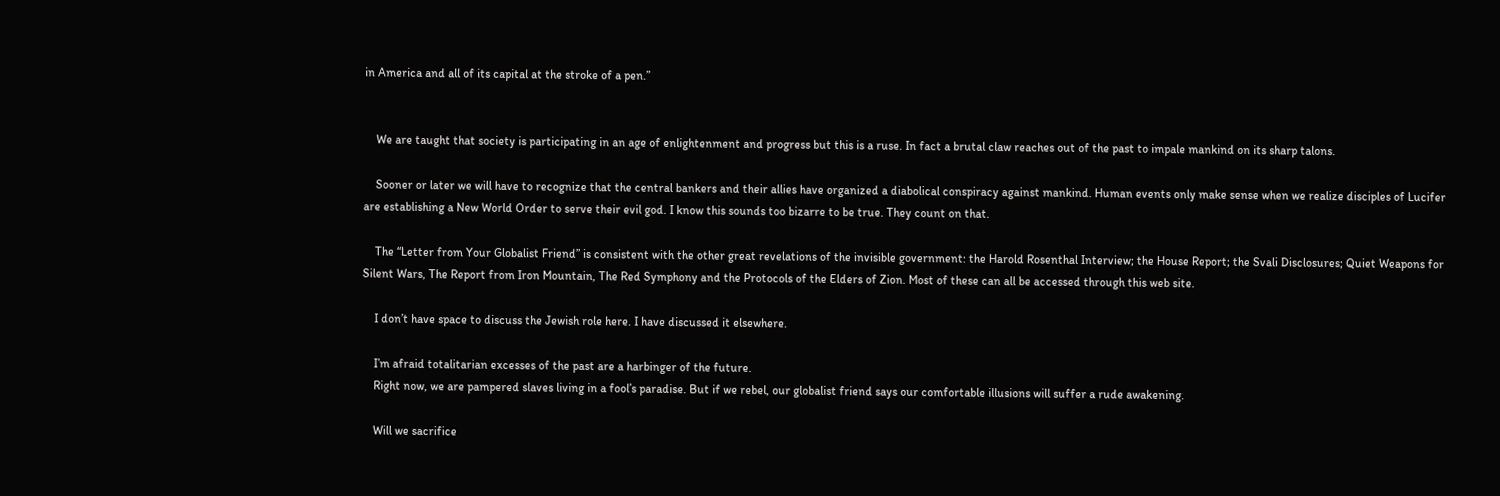in America and all of its capital at the stroke of a pen.”


    We are taught that society is participating in an age of enlightenment and progress but this is a ruse. In fact a brutal claw reaches out of the past to impale mankind on its sharp talons.

    Sooner or later we will have to recognize that the central bankers and their allies have organized a diabolical conspiracy against mankind. Human events only make sense when we realize disciples of Lucifer are establishing a New World Order to serve their evil god. I know this sounds too bizarre to be true. They count on that.

    The “Letter from Your Globalist Friend” is consistent with the other great revelations of the invisible government: the Harold Rosenthal Interview; the House Report; the Svali Disclosures; Quiet Weapons for Silent Wars, The Report from Iron Mountain, The Red Symphony and the Protocols of the Elders of Zion. Most of these can all be accessed through this web site.

    I don’t have space to discuss the Jewish role here. I have discussed it elsewhere.

    I’m afraid totalitarian excesses of the past are a harbinger of the future.
    Right now, we are pampered slaves living in a fool’s paradise. But if we rebel, our globalist friend says our comfortable illusions will suffer a rude awakening.

    Will we sacrifice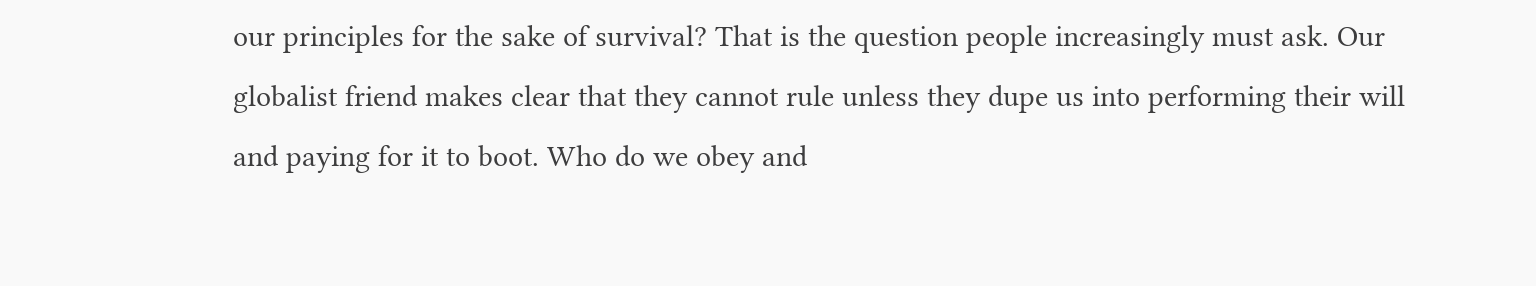our principles for the sake of survival? That is the question people increasingly must ask. Our globalist friend makes clear that they cannot rule unless they dupe us into performing their will and paying for it to boot. Who do we obey and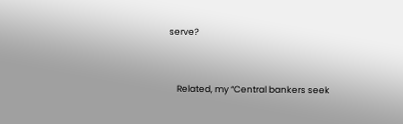serve?


    Related, my “Central bankers seek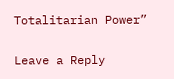Totalitarian Power”

Leave a Reply